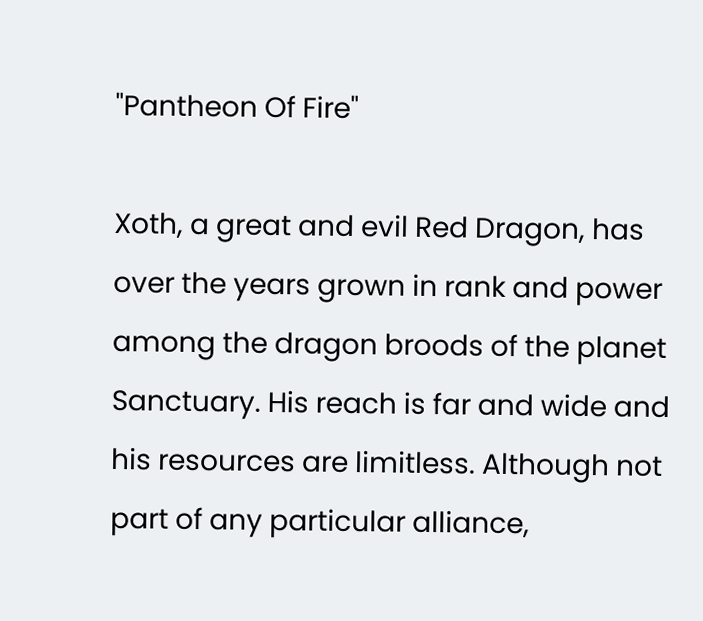"Pantheon Of Fire"

Xoth, a great and evil Red Dragon, has over the years grown in rank and power among the dragon broods of the planet Sanctuary. His reach is far and wide and his resources are limitless. Although not part of any particular alliance,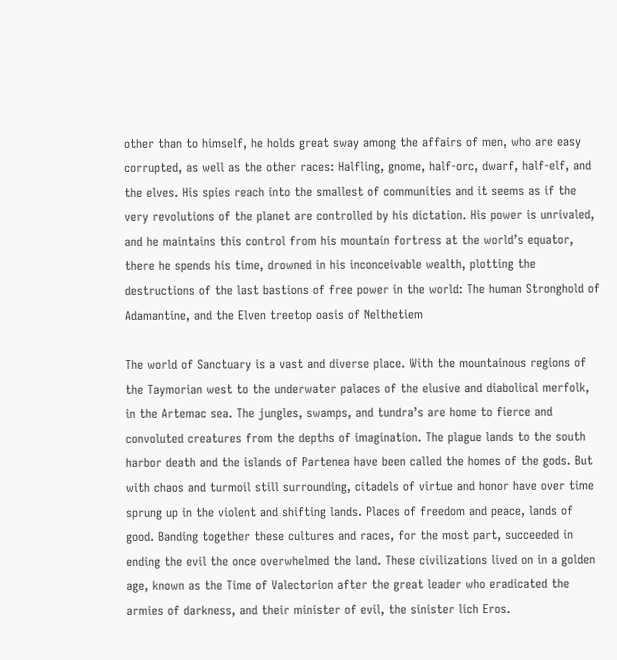other than to himself, he holds great sway among the affairs of men, who are easy corrupted, as well as the other races: Halfling, gnome, half-orc, dwarf, half-elf, and the elves. His spies reach into the smallest of communities and it seems as if the very revolutions of the planet are controlled by his dictation. His power is unrivaled, and he maintains this control from his mountain fortress at the world’s equator, there he spends his time, drowned in his inconceivable wealth, plotting the destructions of the last bastions of free power in the world: The human Stronghold of Adamantine, and the Elven treetop oasis of Nelthetiem

The world of Sanctuary is a vast and diverse place. With the mountainous regions of the Taymorian west to the underwater palaces of the elusive and diabolical merfolk, in the Artemac sea. The jungles, swamps, and tundra’s are home to fierce and convoluted creatures from the depths of imagination. The plague lands to the south harbor death and the islands of Partenea have been called the homes of the gods. But with chaos and turmoil still surrounding, citadels of virtue and honor have over time sprung up in the violent and shifting lands. Places of freedom and peace, lands of good. Banding together these cultures and races, for the most part, succeeded in ending the evil the once overwhelmed the land. These civilizations lived on in a golden age, known as the Time of Valectorion after the great leader who eradicated the armies of darkness, and their minister of evil, the sinister lich Eros.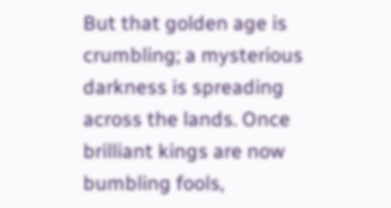But that golden age is crumbling; a mysterious darkness is spreading across the lands. Once brilliant kings are now bumbling fools,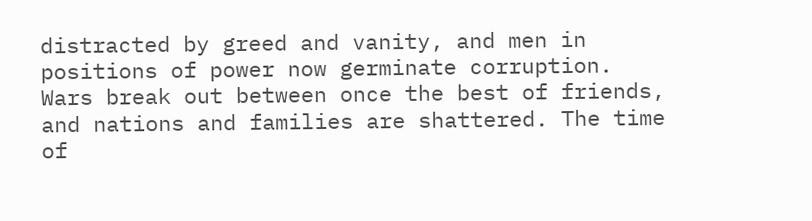distracted by greed and vanity, and men in positions of power now germinate corruption. Wars break out between once the best of friends, and nations and families are shattered. The time of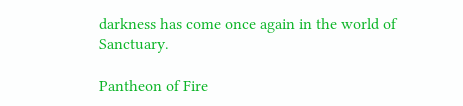darkness has come once again in the world of Sanctuary.

Pantheon of Fire